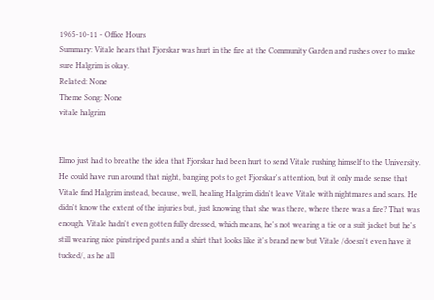1965-10-11 - Office Hours
Summary: Vitale hears that Fjorskar was hurt in the fire at the Community Garden and rushes over to make sure Halgrim is okay.
Related: None
Theme Song: None
vitale halgrim


Elmo just had to breathe the idea that Fjorskar had been hurt to send Vitale rushing himself to the University. He could have run around that night, banging pots to get Fjorskar's attention, but it only made sense that Vitale find Halgrim instead, because, well, healing Halgrim didn't leave Vitale with nightmares and scars. He didn't know the extent of the injuries but, just knowing that she was there, where there was a fire? That was enough. Vitale hadn't even gotten fully dressed, which means, he's not wearing a tie or a suit jacket but he's still wearing nice pinstriped pants and a shirt that looks like it's brand new but Vitale /doesn't even have it tucked/, as he all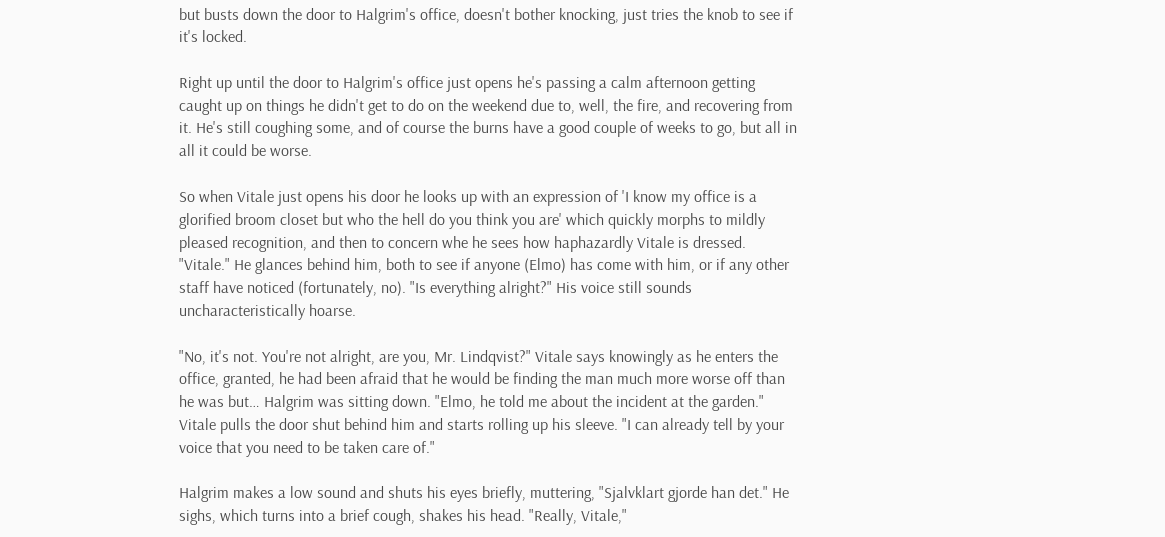but busts down the door to Halgrim's office, doesn't bother knocking, just tries the knob to see if it's locked.

Right up until the door to Halgrim's office just opens he's passing a calm afternoon getting caught up on things he didn't get to do on the weekend due to, well, the fire, and recovering from it. He's still coughing some, and of course the burns have a good couple of weeks to go, but all in all it could be worse.

So when Vitale just opens his door he looks up with an expression of 'I know my office is a glorified broom closet but who the hell do you think you are' which quickly morphs to mildly pleased recognition, and then to concern whe he sees how haphazardly Vitale is dressed. "Vitale." He glances behind him, both to see if anyone (Elmo) has come with him, or if any other staff have noticed (fortunately, no). "Is everything alright?" His voice still sounds uncharacteristically hoarse.

"No, it's not. You're not alright, are you, Mr. Lindqvist?" Vitale says knowingly as he enters the office, granted, he had been afraid that he would be finding the man much more worse off than he was but… Halgrim was sitting down. "Elmo, he told me about the incident at the garden." Vitale pulls the door shut behind him and starts rolling up his sleeve. "I can already tell by your voice that you need to be taken care of."

Halgrim makes a low sound and shuts his eyes briefly, muttering, "Sjalvklart gjorde han det." He sighs, which turns into a brief cough, shakes his head. "Really, Vitale,"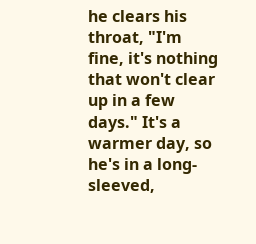he clears his throat, "I'm fine, it's nothing that won't clear up in a few days." It's a warmer day, so he's in a long-sleeved,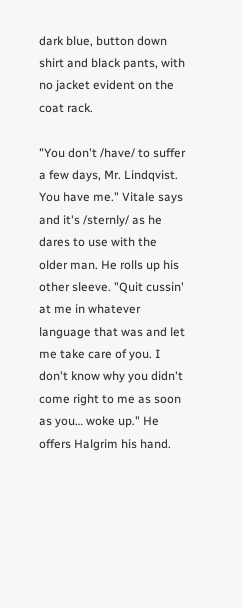dark blue, button down shirt and black pants, with no jacket evident on the coat rack.

"You don't /have/ to suffer a few days, Mr. Lindqvist. You have me." Vitale says and it's /sternly/ as he dares to use with the older man. He rolls up his other sleeve. "Quit cussin' at me in whatever language that was and let me take care of you. I don't know why you didn't come right to me as soon as you… woke up." He offers Halgrim his hand.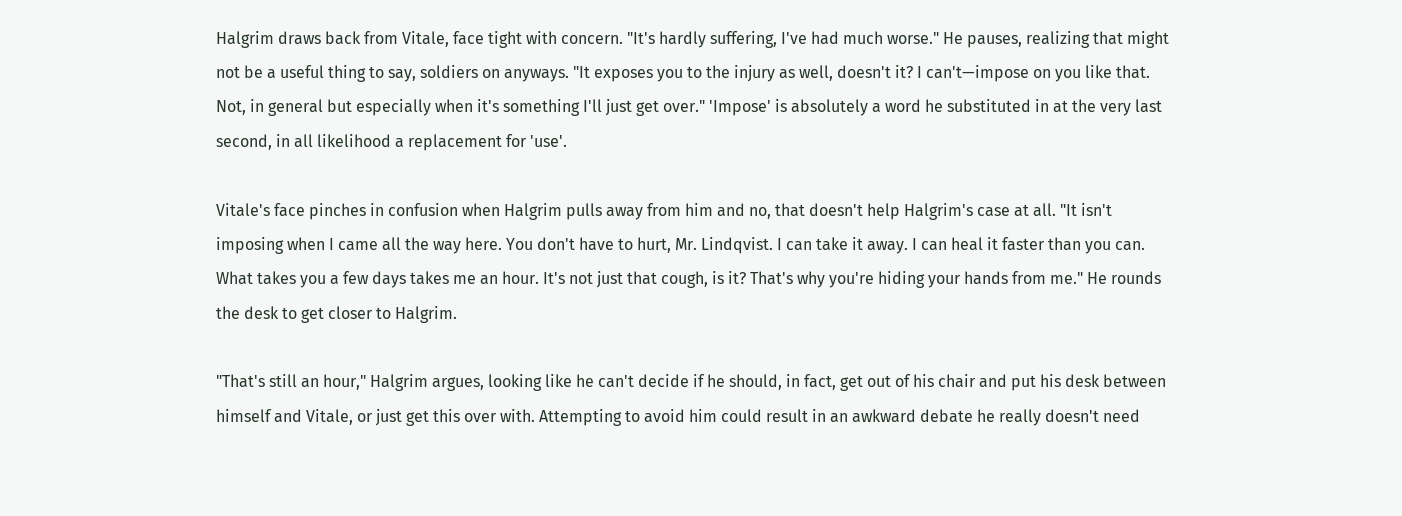Halgrim draws back from Vitale, face tight with concern. "It's hardly suffering, I've had much worse." He pauses, realizing that might not be a useful thing to say, soldiers on anyways. "It exposes you to the injury as well, doesn't it? I can't—impose on you like that. Not, in general but especially when it's something I'll just get over." 'Impose' is absolutely a word he substituted in at the very last second, in all likelihood a replacement for 'use'.

Vitale's face pinches in confusion when Halgrim pulls away from him and no, that doesn't help Halgrim's case at all. "It isn't imposing when I came all the way here. You don't have to hurt, Mr. Lindqvist. I can take it away. I can heal it faster than you can. What takes you a few days takes me an hour. It's not just that cough, is it? That's why you're hiding your hands from me." He rounds the desk to get closer to Halgrim.

"That's still an hour," Halgrim argues, looking like he can't decide if he should, in fact, get out of his chair and put his desk between himself and Vitale, or just get this over with. Attempting to avoid him could result in an awkward debate he really doesn't need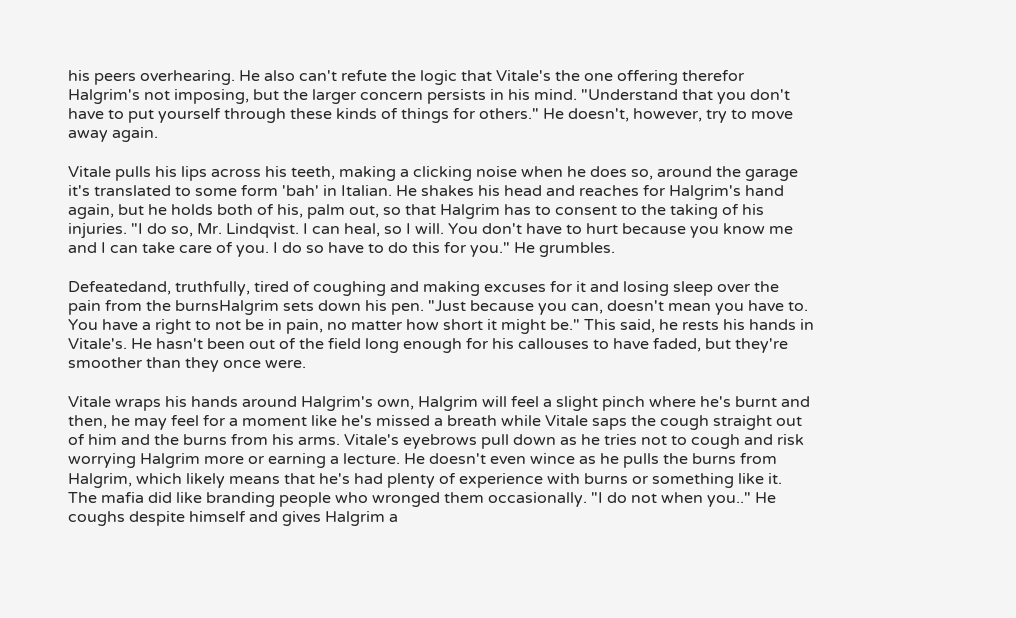his peers overhearing. He also can't refute the logic that Vitale's the one offering therefor Halgrim's not imposing, but the larger concern persists in his mind. "Understand that you don't have to put yourself through these kinds of things for others." He doesn't, however, try to move away again.

Vitale pulls his lips across his teeth, making a clicking noise when he does so, around the garage it's translated to some form 'bah' in Italian. He shakes his head and reaches for Halgrim's hand again, but he holds both of his, palm out, so that Halgrim has to consent to the taking of his injuries. "I do so, Mr. Lindqvist. I can heal, so I will. You don't have to hurt because you know me and I can take care of you. I do so have to do this for you." He grumbles.

Defeatedand, truthfully, tired of coughing and making excuses for it and losing sleep over the pain from the burnsHalgrim sets down his pen. "Just because you can, doesn't mean you have to. You have a right to not be in pain, no matter how short it might be." This said, he rests his hands in Vitale's. He hasn't been out of the field long enough for his callouses to have faded, but they're smoother than they once were.

Vitale wraps his hands around Halgrim's own, Halgrim will feel a slight pinch where he's burnt and then, he may feel for a moment like he's missed a breath while Vitale saps the cough straight out of him and the burns from his arms. Vitale's eyebrows pull down as he tries not to cough and risk worrying Halgrim more or earning a lecture. He doesn't even wince as he pulls the burns from Halgrim, which likely means that he's had plenty of experience with burns or something like it. The mafia did like branding people who wronged them occasionally. "I do not when you.." He coughs despite himself and gives Halgrim a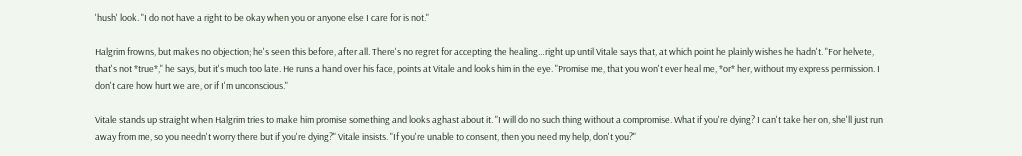'hush' look. "I do not have a right to be okay when you or anyone else I care for is not."

Halgrim frowns, but makes no objection; he's seen this before, after all. There's no regret for accepting the healing…right up until Vitale says that, at which point he plainly wishes he hadn't. "For helvete, that's not *true*," he says, but it's much too late. He runs a hand over his face, points at Vitale and looks him in the eye. "Promise me, that you won't ever heal me, *or* her, without my express permission. I don't care how hurt we are, or if I'm unconscious."

Vitale stands up straight when Halgrim tries to make him promise something and looks aghast about it. "I will do no such thing without a compromise. What if you're dying? I can't take her on, she'll just run away from me, so you needn't worry there but if you're dying?" Vitale insists. "If you're unable to consent, then you need my help, don't you?"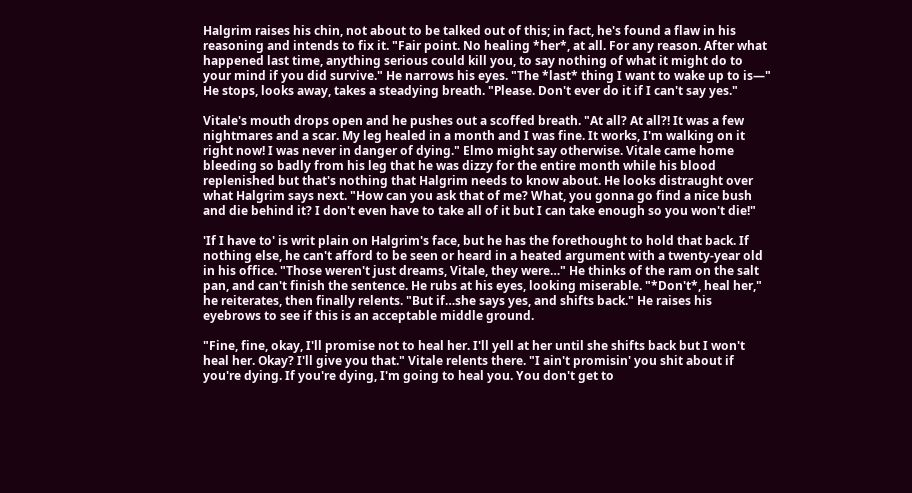Halgrim raises his chin, not about to be talked out of this; in fact, he's found a flaw in his reasoning and intends to fix it. "Fair point. No healing *her*, at all. For any reason. After what happened last time, anything serious could kill you, to say nothing of what it might do to your mind if you did survive." He narrows his eyes. "The *last* thing I want to wake up to is—" He stops, looks away, takes a steadying breath. "Please. Don't ever do it if I can't say yes."

Vitale's mouth drops open and he pushes out a scoffed breath. "At all? At all?! It was a few nightmares and a scar. My leg healed in a month and I was fine. It works, I'm walking on it right now! I was never in danger of dying." Elmo might say otherwise. Vitale came home bleeding so badly from his leg that he was dizzy for the entire month while his blood replenished but that's nothing that Halgrim needs to know about. He looks distraught over what Halgrim says next. "How can you ask that of me? What, you gonna go find a nice bush and die behind it? I don't even have to take all of it but I can take enough so you won't die!"

'If I have to' is writ plain on Halgrim's face, but he has the forethought to hold that back. If nothing else, he can't afford to be seen or heard in a heated argument with a twenty-year old in his office. "Those weren't just dreams, Vitale, they were…" He thinks of the ram on the salt pan, and can't finish the sentence. He rubs at his eyes, looking miserable. "*Don't*, heal her," he reiterates, then finally relents. "But if…she says yes, and shifts back." He raises his eyebrows to see if this is an acceptable middle ground.

"Fine, fine, okay, I'll promise not to heal her. I'll yell at her until she shifts back but I won't heal her. Okay? I'll give you that." Vitale relents there. "I ain't promisin' you shit about if you're dying. If you're dying, I'm going to heal you. You don't get to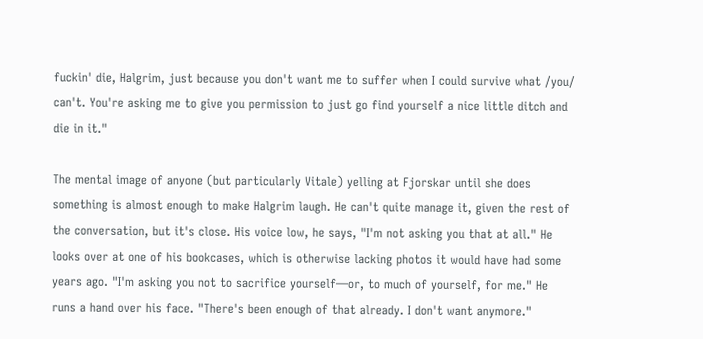fuckin' die, Halgrim, just because you don't want me to suffer when I could survive what /you/ can't. You're asking me to give you permission to just go find yourself a nice little ditch and die in it."

The mental image of anyone (but particularly Vitale) yelling at Fjorskar until she does something is almost enough to make Halgrim laugh. He can't quite manage it, given the rest of the conversation, but it's close. His voice low, he says, "I'm not asking you that at all." He looks over at one of his bookcases, which is otherwise lacking photos it would have had some years ago. "I'm asking you not to sacrifice yourself—or, to much of yourself, for me." He runs a hand over his face. "There's been enough of that already. I don't want anymore."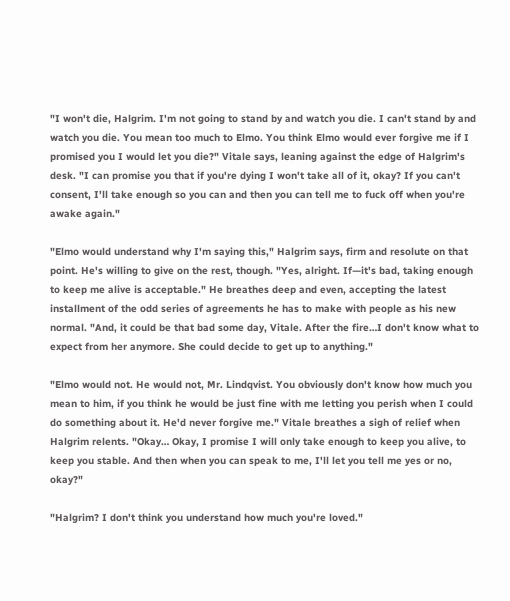"I won't die, Halgrim. I'm not going to stand by and watch you die. I can't stand by and watch you die. You mean too much to Elmo. You think Elmo would ever forgive me if I promised you I would let you die?" Vitale says, leaning against the edge of Halgrim's desk. "I can promise you that if you're dying I won't take all of it, okay? If you can't consent, I'll take enough so you can and then you can tell me to fuck off when you're awake again."

"Elmo would understand why I'm saying this," Halgrim says, firm and resolute on that point. He's willing to give on the rest, though. "Yes, alright. If—it's bad, taking enough to keep me alive is acceptable." He breathes deep and even, accepting the latest installment of the odd series of agreements he has to make with people as his new normal. "And, it could be that bad some day, Vitale. After the fire…I don't know what to expect from her anymore. She could decide to get up to anything."

"Elmo would not. He would not, Mr. Lindqvist. You obviously don't know how much you mean to him, if you think he would be just fine with me letting you perish when I could do something about it. He'd never forgive me." Vitale breathes a sigh of relief when Halgrim relents. "Okay… Okay, I promise I will only take enough to keep you alive, to keep you stable. And then when you can speak to me, I'll let you tell me yes or no, okay?"

"Halgrim? I don't think you understand how much you're loved."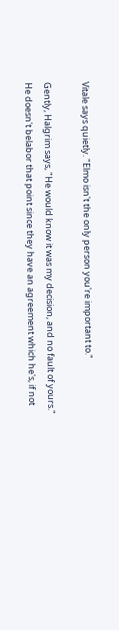Vitale says quietly. "Elmo isn't the only person you're important to."

Gently, Halgrim says, "He would know it was my decision, and no fault of yours." He doesn't belabor that point since they have an agreement which he's, if not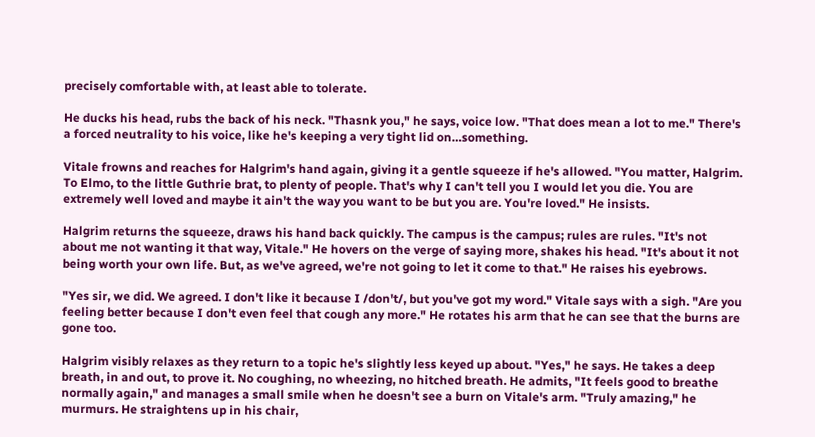precisely comfortable with, at least able to tolerate.

He ducks his head, rubs the back of his neck. "Thasnk you," he says, voice low. "That does mean a lot to me." There's a forced neutrality to his voice, like he's keeping a very tight lid on…something.

Vitale frowns and reaches for Halgrim's hand again, giving it a gentle squeeze if he's allowed. "You matter, Halgrim. To Elmo, to the little Guthrie brat, to plenty of people. That's why I can't tell you I would let you die. You are extremely well loved and maybe it ain't the way you want to be but you are. You're loved." He insists.

Halgrim returns the squeeze, draws his hand back quickly. The campus is the campus; rules are rules. "It's not about me not wanting it that way, Vitale." He hovers on the verge of saying more, shakes his head. "It's about it not being worth your own life. But, as we've agreed, we're not going to let it come to that." He raises his eyebrows.

"Yes sir, we did. We agreed. I don't like it because I /don't/, but you've got my word." Vitale says with a sigh. "Are you feeling better because I don't even feel that cough any more." He rotates his arm that he can see that the burns are gone too.

Halgrim visibly relaxes as they return to a topic he's slightly less keyed up about. "Yes," he says. He takes a deep breath, in and out, to prove it. No coughing, no wheezing, no hitched breath. He admits, "It feels good to breathe normally again," and manages a small smile when he doesn't see a burn on Vitale's arm. "Truly amazing," he murmurs. He straightens up in his chair,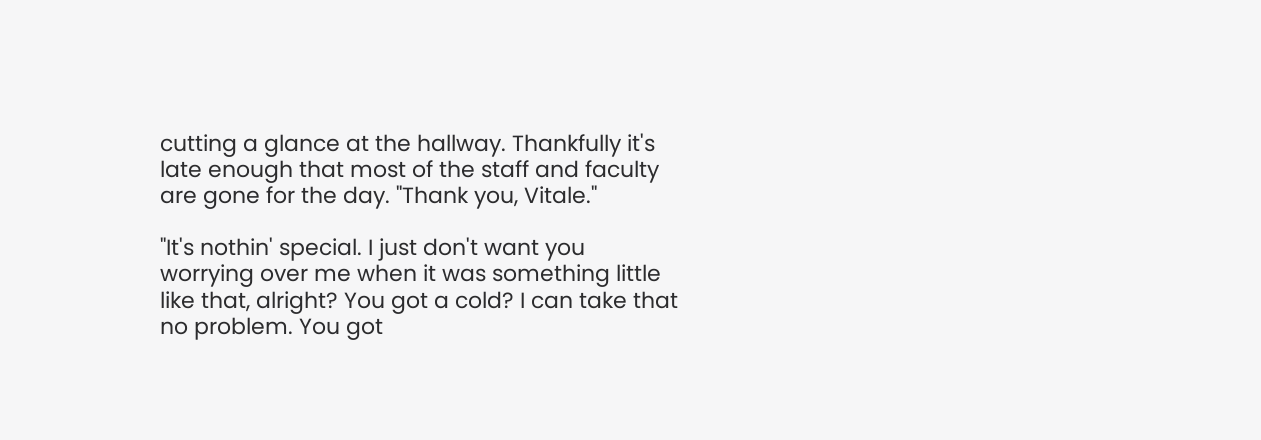cutting a glance at the hallway. Thankfully it's late enough that most of the staff and faculty are gone for the day. "Thank you, Vitale."

"It's nothin' special. I just don't want you worrying over me when it was something little like that, alright? You got a cold? I can take that no problem. You got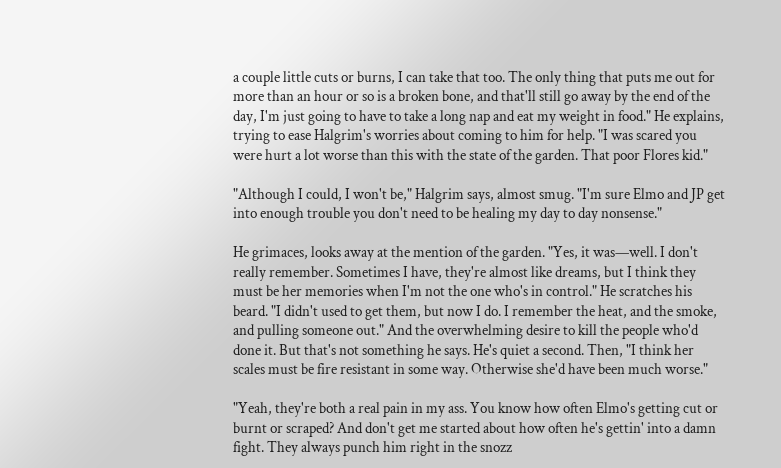a couple little cuts or burns, I can take that too. The only thing that puts me out for more than an hour or so is a broken bone, and that'll still go away by the end of the day, I'm just going to have to take a long nap and eat my weight in food." He explains, trying to ease Halgrim's worries about coming to him for help. "I was scared you were hurt a lot worse than this with the state of the garden. That poor Flores kid."

"Although I could, I won't be," Halgrim says, almost smug. "I'm sure Elmo and JP get into enough trouble you don't need to be healing my day to day nonsense."

He grimaces, looks away at the mention of the garden. "Yes, it was—well. I don't really remember. Sometimes I have, they're almost like dreams, but I think they must be her memories when I'm not the one who's in control." He scratches his beard. "I didn't used to get them, but now I do. I remember the heat, and the smoke, and pulling someone out." And the overwhelming desire to kill the people who'd done it. But that's not something he says. He's quiet a second. Then, "I think her scales must be fire resistant in some way. Otherwise she'd have been much worse."

"Yeah, they're both a real pain in my ass. You know how often Elmo's getting cut or burnt or scraped? And don't get me started about how often he's gettin' into a damn fight. They always punch him right in the snozz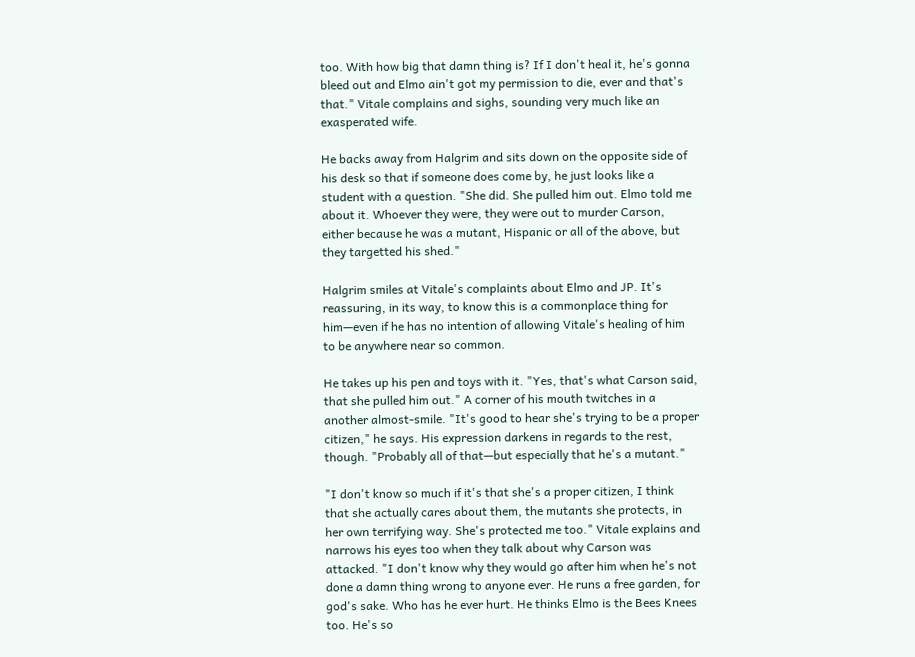too. With how big that damn thing is? If I don't heal it, he's gonna bleed out and Elmo ain't got my permission to die, ever and that's that." Vitale complains and sighs, sounding very much like an exasperated wife.

He backs away from Halgrim and sits down on the opposite side of his desk so that if someone does come by, he just looks like a student with a question. "She did. She pulled him out. Elmo told me about it. Whoever they were, they were out to murder Carson, either because he was a mutant, Hispanic or all of the above, but they targetted his shed."

Halgrim smiles at Vitale's complaints about Elmo and JP. It's reassuring, in its way, to know this is a commonplace thing for him—even if he has no intention of allowing Vitale's healing of him to be anywhere near so common.

He takes up his pen and toys with it. "Yes, that's what Carson said, that she pulled him out." A corner of his mouth twitches in a another almost-smile. "It's good to hear she's trying to be a proper citizen," he says. His expression darkens in regards to the rest, though. "Probably all of that—but especially that he's a mutant."

"I don't know so much if it's that she's a proper citizen, I think that she actually cares about them, the mutants she protects, in her own terrifying way. She's protected me too." Vitale explains and narrows his eyes too when they talk about why Carson was attacked. "I don't know why they would go after him when he's not done a damn thing wrong to anyone ever. He runs a free garden, for god's sake. Who has he ever hurt. He thinks Elmo is the Bees Knees too. He's so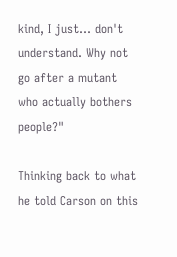kind, I just… don't understand. Why not go after a mutant who actually bothers people?"

Thinking back to what he told Carson on this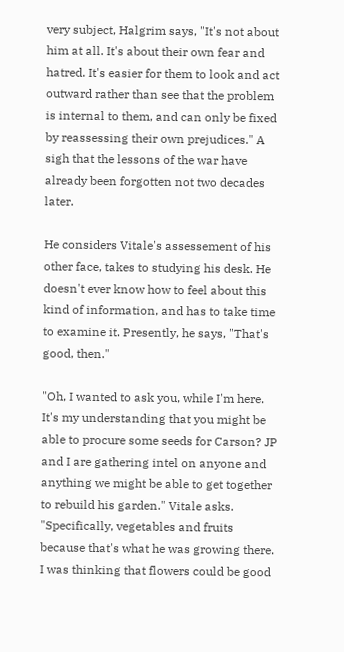very subject, Halgrim says, "It's not about him at all. It's about their own fear and hatred. It's easier for them to look and act outward rather than see that the problem is internal to them, and can only be fixed by reassessing their own prejudices." A sigh that the lessons of the war have already been forgotten not two decades later.

He considers Vitale's assessement of his other face, takes to studying his desk. He doesn't ever know how to feel about this kind of information, and has to take time to examine it. Presently, he says, "That's good, then."

"Oh, I wanted to ask you, while I'm here. It's my understanding that you might be able to procure some seeds for Carson? JP and I are gathering intel on anyone and anything we might be able to get together to rebuild his garden." Vitale asks. "Specifically, vegetables and fruits because that's what he was growing there. I was thinking that flowers could be good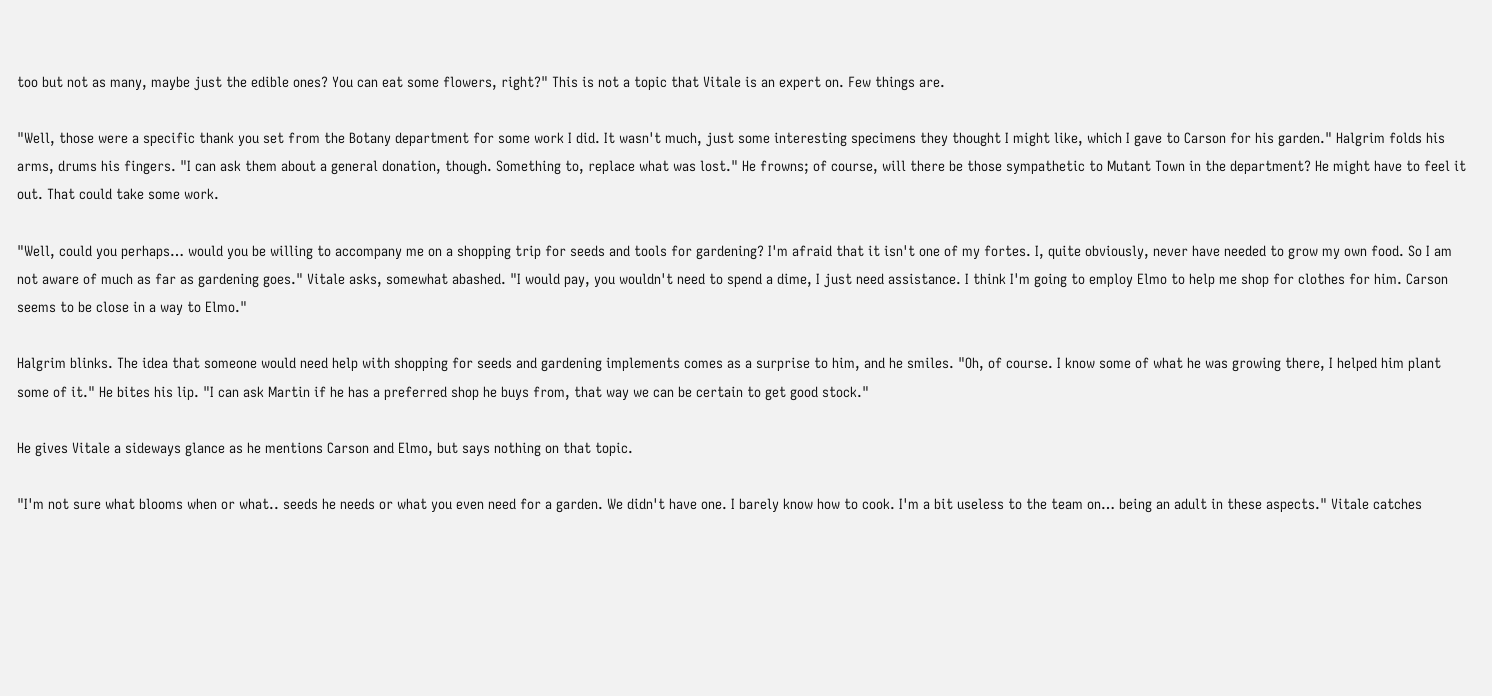too but not as many, maybe just the edible ones? You can eat some flowers, right?" This is not a topic that Vitale is an expert on. Few things are.

"Well, those were a specific thank you set from the Botany department for some work I did. It wasn't much, just some interesting specimens they thought I might like, which I gave to Carson for his garden." Halgrim folds his arms, drums his fingers. "I can ask them about a general donation, though. Something to, replace what was lost." He frowns; of course, will there be those sympathetic to Mutant Town in the department? He might have to feel it out. That could take some work.

"Well, could you perhaps… would you be willing to accompany me on a shopping trip for seeds and tools for gardening? I'm afraid that it isn't one of my fortes. I, quite obviously, never have needed to grow my own food. So I am not aware of much as far as gardening goes." Vitale asks, somewhat abashed. "I would pay, you wouldn't need to spend a dime, I just need assistance. I think I'm going to employ Elmo to help me shop for clothes for him. Carson seems to be close in a way to Elmo."

Halgrim blinks. The idea that someone would need help with shopping for seeds and gardening implements comes as a surprise to him, and he smiles. "Oh, of course. I know some of what he was growing there, I helped him plant some of it." He bites his lip. "I can ask Martin if he has a preferred shop he buys from, that way we can be certain to get good stock."

He gives Vitale a sideways glance as he mentions Carson and Elmo, but says nothing on that topic.

"I'm not sure what blooms when or what.. seeds he needs or what you even need for a garden. We didn't have one. I barely know how to cook. I'm a bit useless to the team on… being an adult in these aspects." Vitale catches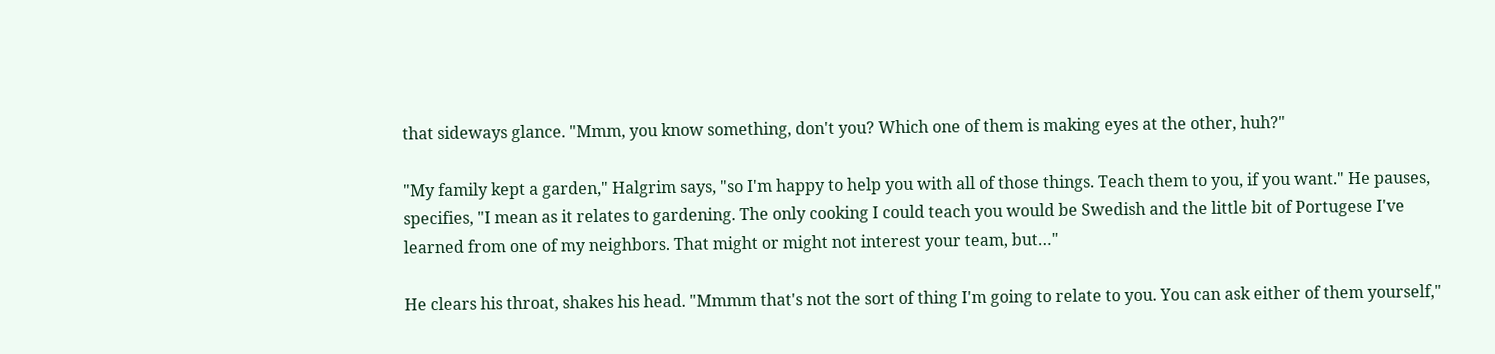that sideways glance. "Mmm, you know something, don't you? Which one of them is making eyes at the other, huh?"

"My family kept a garden," Halgrim says, "so I'm happy to help you with all of those things. Teach them to you, if you want." He pauses, specifies, "I mean as it relates to gardening. The only cooking I could teach you would be Swedish and the little bit of Portugese I've learned from one of my neighbors. That might or might not interest your team, but…"

He clears his throat, shakes his head. "Mmmm that's not the sort of thing I'm going to relate to you. You can ask either of them yourself,"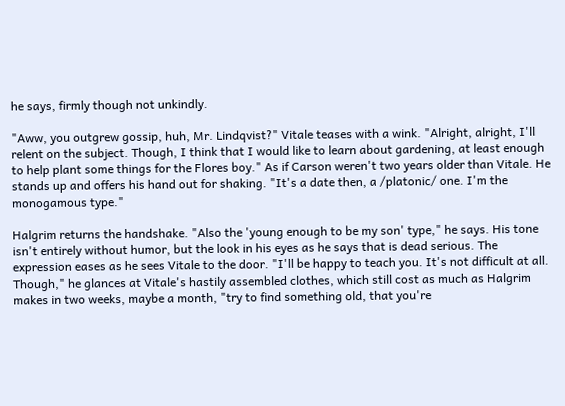he says, firmly though not unkindly.

"Aww, you outgrew gossip, huh, Mr. Lindqvist?" Vitale teases with a wink. "Alright, alright, I'll relent on the subject. Though, I think that I would like to learn about gardening, at least enough to help plant some things for the Flores boy." As if Carson weren't two years older than Vitale. He stands up and offers his hand out for shaking. "It's a date then, a /platonic/ one. I'm the monogamous type."

Halgrim returns the handshake. "Also the 'young enough to be my son' type," he says. His tone isn't entirely without humor, but the look in his eyes as he says that is dead serious. The expression eases as he sees Vitale to the door. "I'll be happy to teach you. It's not difficult at all. Though," he glances at Vitale's hastily assembled clothes, which still cost as much as Halgrim makes in two weeks, maybe a month, "try to find something old, that you're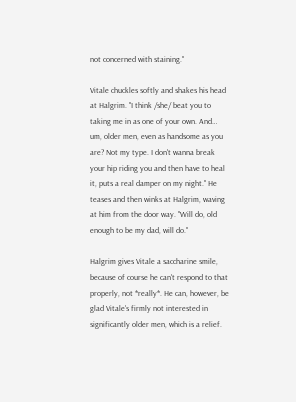not concerned with staining."

Vitale chuckles softly and shakes his head at Halgrim. "I think /she/ beat you to taking me in as one of your own. And… um, older men, even as handsome as you are? Not my type. I don't wanna break your hip riding you and then have to heal it, puts a real damper on my night." He teases and then winks at Halgrim, waving at him from the door way. "Will do, old enough to be my dad, will do."

Halgrim gives Vitale a saccharine smile, because of course he can't respond to that properly, not *really*. He can, however, be glad Vitale's firmly not interested in significantly older men, which is a relief.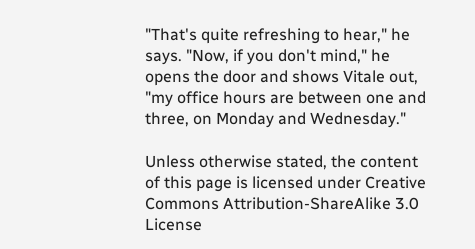"That's quite refreshing to hear," he says. "Now, if you don't mind," he opens the door and shows Vitale out, "my office hours are between one and three, on Monday and Wednesday."

Unless otherwise stated, the content of this page is licensed under Creative Commons Attribution-ShareAlike 3.0 License